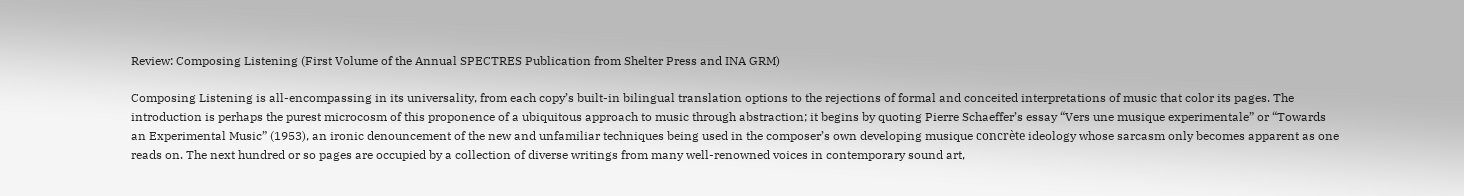Review: Composing Listening (First Volume of the Annual SPECTRES Publication from Shelter Press and INA GRM)

Composing Listening is all-encompassing in its universality, from each copy’s built-in bilingual translation options to the rejections of formal and conceited interpretations of music that color its pages. The introduction is perhaps the purest microcosm of this proponence of a ubiquitous approach to music through abstraction; it begins by quoting Pierre Schaeffer’s essay “Vers une musique experimentale” or “Towards an Experimental Music” (1953), an ironic denouncement of the new and unfamiliar techniques being used in the composer’s own developing musique concrète ideology whose sarcasm only becomes apparent as one reads on. The next hundred or so pages are occupied by a collection of diverse writings from many well-renowned voices in contemporary sound art,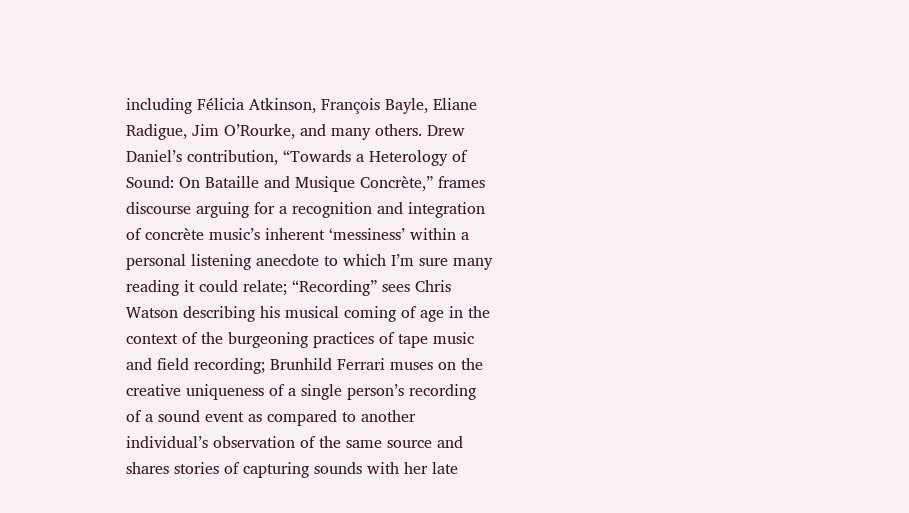including Félicia Atkinson, François Bayle, Eliane Radigue, Jim O’Rourke, and many others. Drew Daniel’s contribution, “Towards a Heterology of Sound: On Bataille and Musique Concrète,” frames discourse arguing for a recognition and integration of concrète music’s inherent ‘messiness’ within a personal listening anecdote to which I’m sure many reading it could relate; “Recording” sees Chris Watson describing his musical coming of age in the context of the burgeoning practices of tape music and field recording; Brunhild Ferrari muses on the creative uniqueness of a single person’s recording of a sound event as compared to another individual’s observation of the same source and shares stories of capturing sounds with her late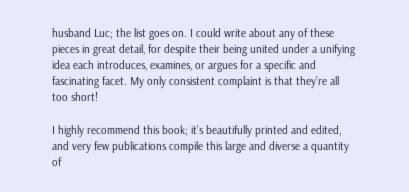husband Luc; the list goes on. I could write about any of these pieces in great detail, for despite their being united under a unifying idea each introduces, examines, or argues for a specific and fascinating facet. My only consistent complaint is that they’re all too short!

I highly recommend this book; it’s beautifully printed and edited, and very few publications compile this large and diverse a quantity of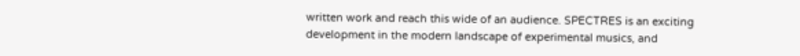written work and reach this wide of an audience. SPECTRES is an exciting development in the modern landscape of experimental musics, and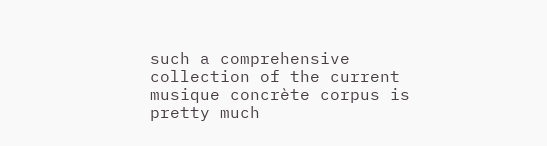such a comprehensive collection of the current musique concrète corpus is pretty much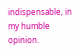indispensable, in my humble opinion.